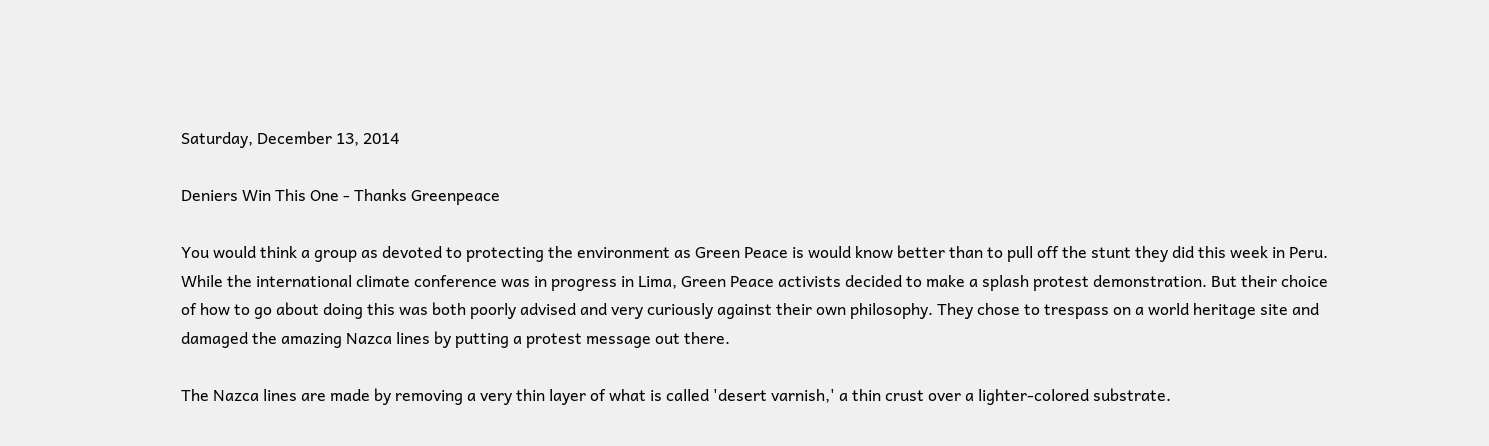Saturday, December 13, 2014

Deniers Win This One - Thanks Greenpeace

You would think a group as devoted to protecting the environment as Green Peace is would know better than to pull off the stunt they did this week in Peru. While the international climate conference was in progress in Lima, Green Peace activists decided to make a splash protest demonstration. But their choice of how to go about doing this was both poorly advised and very curiously against their own philosophy. They chose to trespass on a world heritage site and damaged the amazing Nazca lines by putting a protest message out there.

The Nazca lines are made by removing a very thin layer of what is called 'desert varnish,' a thin crust over a lighter-colored substrate.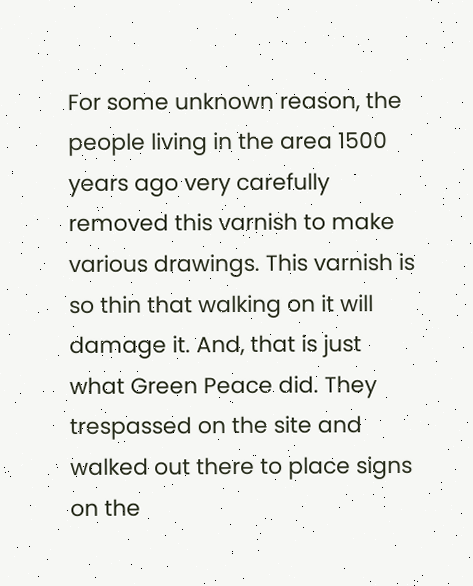For some unknown reason, the people living in the area 1500 years ago very carefully removed this varnish to make various drawings. This varnish is so thin that walking on it will damage it. And, that is just what Green Peace did. They trespassed on the site and walked out there to place signs on the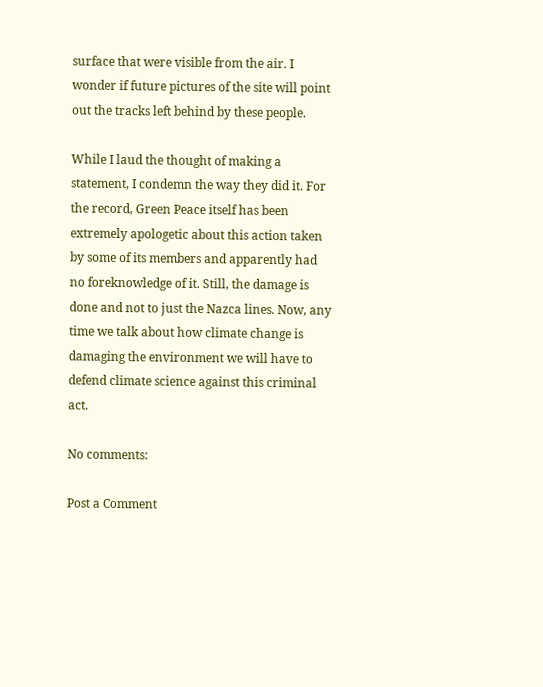surface that were visible from the air. I wonder if future pictures of the site will point out the tracks left behind by these people.

While I laud the thought of making a statement, I condemn the way they did it. For the record, Green Peace itself has been extremely apologetic about this action taken by some of its members and apparently had no foreknowledge of it. Still, the damage is done and not to just the Nazca lines. Now, any time we talk about how climate change is damaging the environment we will have to defend climate science against this criminal act.

No comments:

Post a Comment